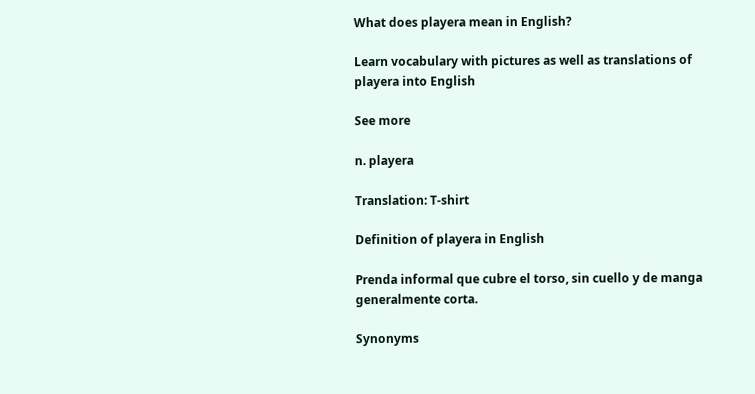What does playera mean in English?

Learn vocabulary with pictures as well as translations of playera into English

See more

n. playera

Translation: T-shirt

Definition of playera in English

Prenda informal que cubre el torso, sin cuello y de manga generalmente corta.

Synonyms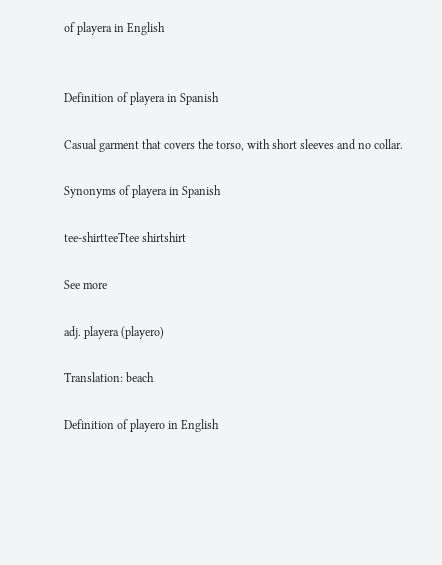of playera in English


Definition of playera in Spanish

Casual garment that covers the torso, with short sleeves and no collar.

Synonyms of playera in Spanish

tee-shirtteeTtee shirtshirt

See more

adj. playera (playero)

Translation: beach

Definition of playero in English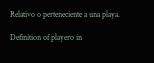Relativo o perteneciente a una playa.

Definition of playero in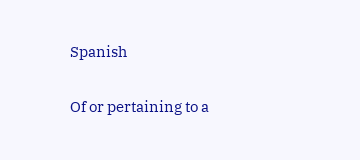Spanish

Of or pertaining to a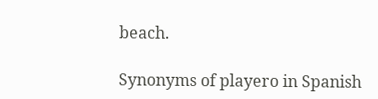beach.

Synonyms of playero in Spanish